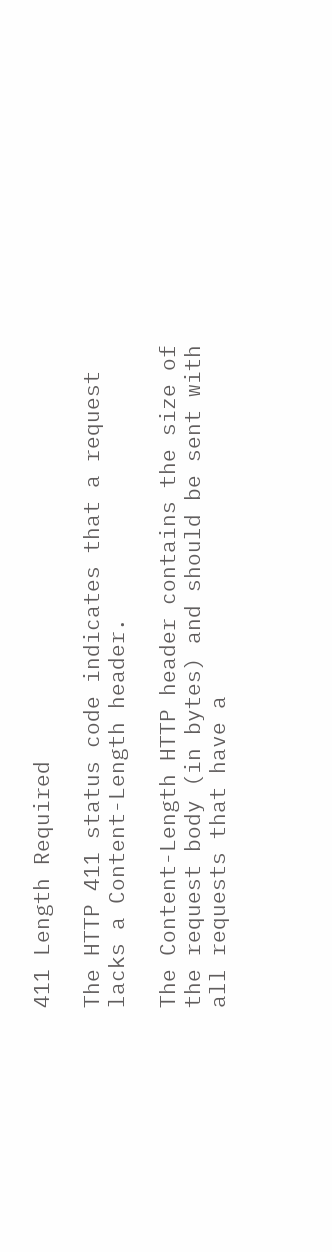411 Length Required

The HTTP 411 status code indicates that a request lacks a Content-Length header.

The Content-Length HTTP header contains the size of the request body (in bytes) and should be sent with all requests that have a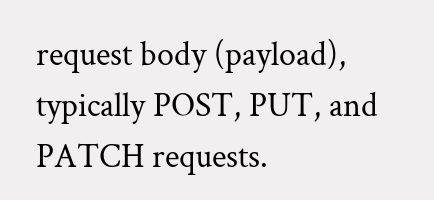request body (payload), typically POST, PUT, and PATCH requests.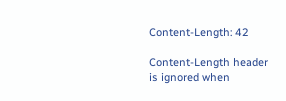Content-Length: 42

Content-Length header is ignored when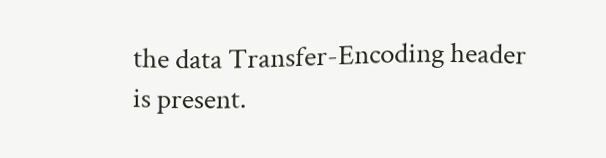the data Transfer-Encoding header is present.